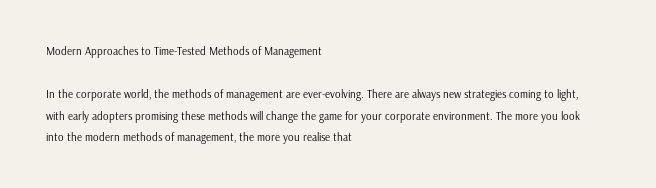Modern Approaches to Time-Tested Methods of Management

In the corporate world, the methods of management are ever-evolving. There are always new strategies coming to light, with early adopters promising these methods will change the game for your corporate environment. The more you look into the modern methods of management, the more you realise that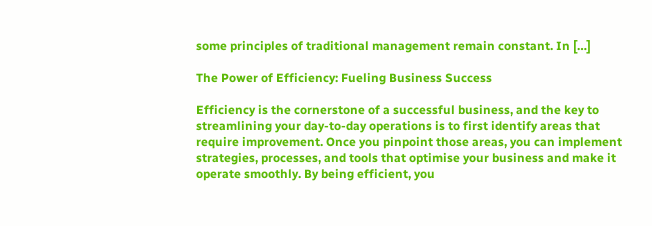some principles of traditional management remain constant. In […]

The Power of Efficiency: Fueling Business Success

Efficiency is the cornerstone of a successful business, and the key to streamlining your day-to-day operations is to first identify areas that require improvement. Once you pinpoint those areas, you can implement strategies, processes, and tools that optimise your business and make it operate smoothly. By being efficient, you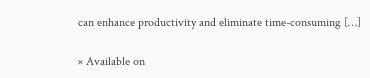can enhance productivity and eliminate time-consuming […]

× Available on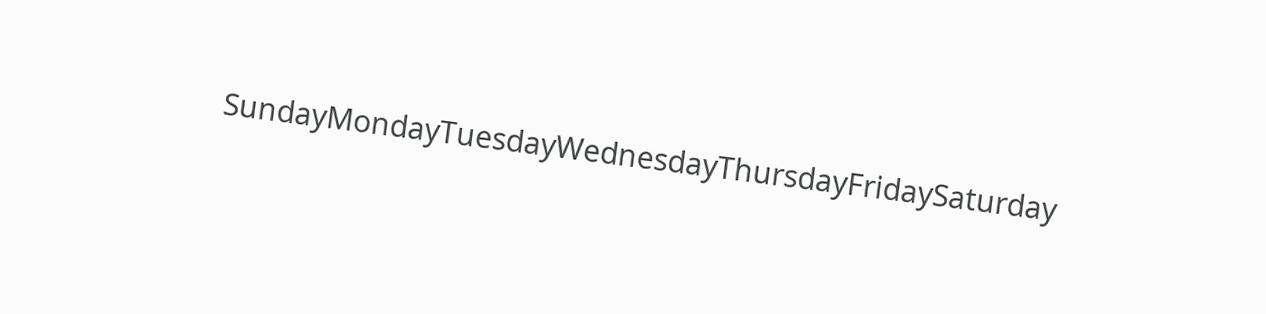SundayMondayTuesdayWednesdayThursdayFridaySaturday